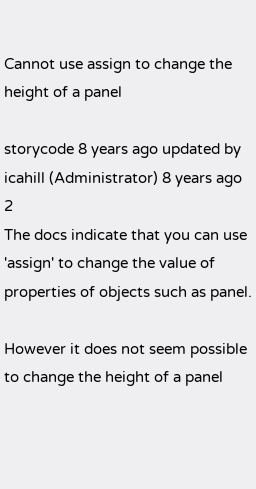Cannot use assign to change the height of a panel

storycode 8 years ago updated by icahill (Administrator) 8 years ago 2
The docs indicate that you can use 'assign' to change the value of properties of objects such as panel.

However it does not seem possible to change the height of a panel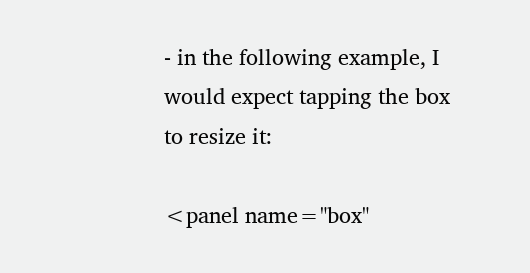- in the following example, I would expect tapping the box to resize it:

<panel name="box"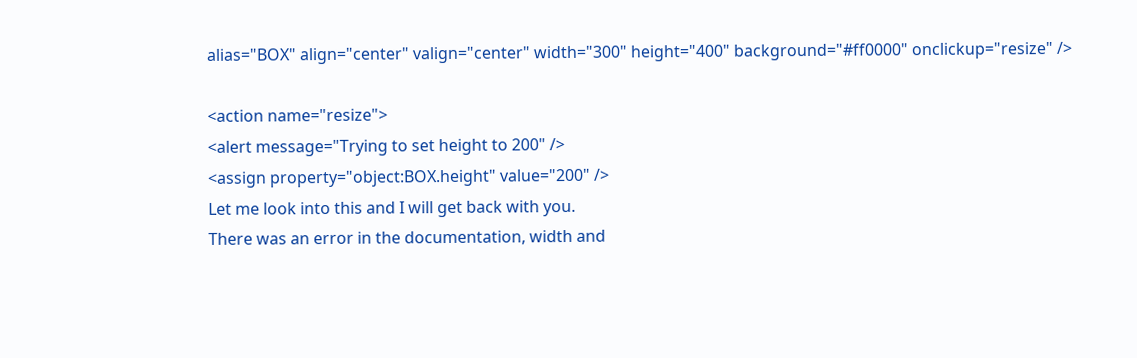alias="BOX" align="center" valign="center" width="300" height="400" background="#ff0000" onclickup="resize" />

<action name="resize">
<alert message="Trying to set height to 200" />
<assign property="object:BOX.height" value="200" />
Let me look into this and I will get back with you.
There was an error in the documentation, width and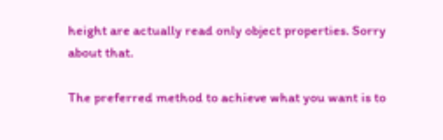height are actually read only object properties. Sorry about that.

The preferred method to achieve what you want is to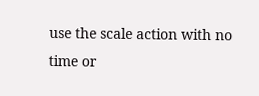use the scale action with no time or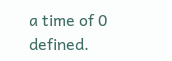a time of 0 defined.